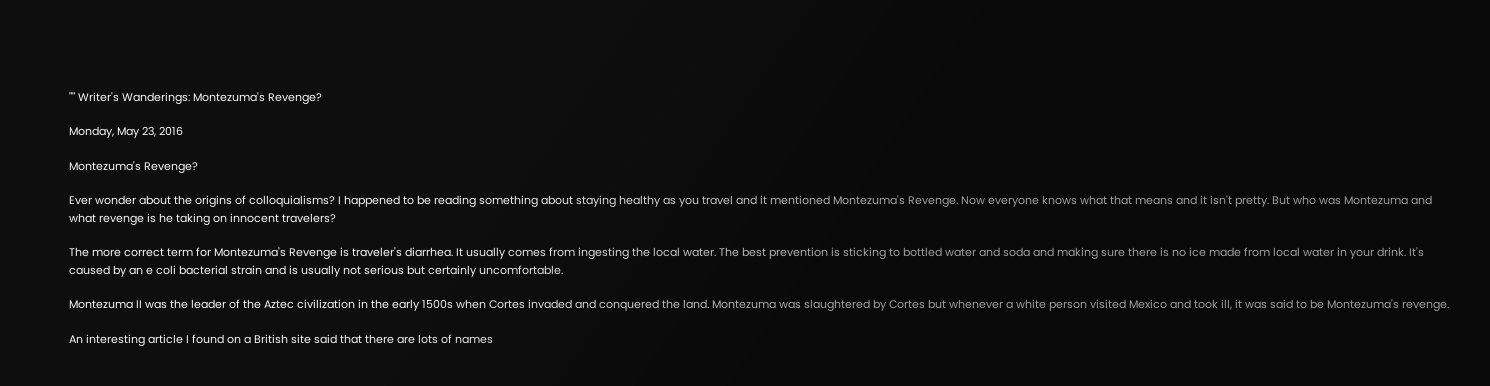"" Writer's Wanderings: Montezuma's Revenge?

Monday, May 23, 2016

Montezuma's Revenge?

Ever wonder about the origins of colloquialisms? I happened to be reading something about staying healthy as you travel and it mentioned Montezuma's Revenge. Now everyone knows what that means and it isn't pretty. But who was Montezuma and what revenge is he taking on innocent travelers?

The more correct term for Montezuma's Revenge is traveler's diarrhea. It usually comes from ingesting the local water. The best prevention is sticking to bottled water and soda and making sure there is no ice made from local water in your drink. It's caused by an e coli bacterial strain and is usually not serious but certainly uncomfortable.

Montezuma II was the leader of the Aztec civilization in the early 1500s when Cortes invaded and conquered the land. Montezuma was slaughtered by Cortes but whenever a white person visited Mexico and took ill, it was said to be Montezuma's revenge.

An interesting article I found on a British site said that there are lots of names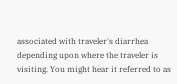associated with traveler's diarrhea depending upon where the traveler is visiting. You might hear it referred to as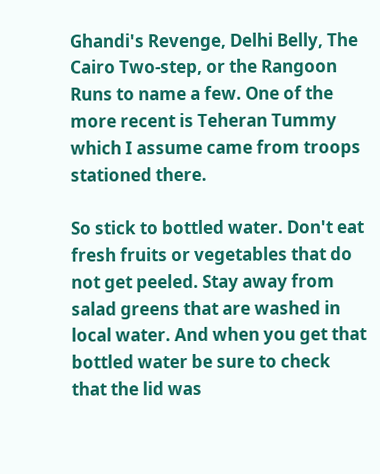Ghandi's Revenge, Delhi Belly, The Cairo Two-step, or the Rangoon Runs to name a few. One of the more recent is Teheran Tummy which I assume came from troops stationed there.

So stick to bottled water. Don't eat fresh fruits or vegetables that do not get peeled. Stay away from salad greens that are washed in local water. And when you get that bottled water be sure to check that the lid was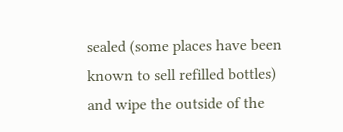sealed (some places have been known to sell refilled bottles) and wipe the outside of the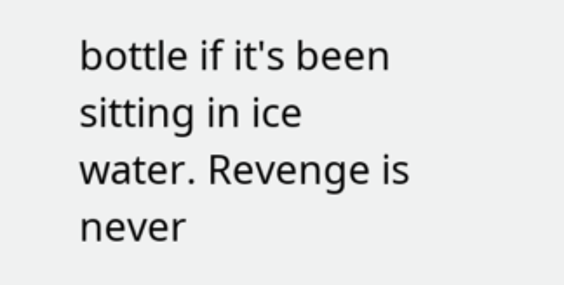bottle if it's been sitting in ice water. Revenge is never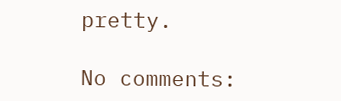pretty.

No comments: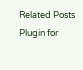Related Posts Plugin for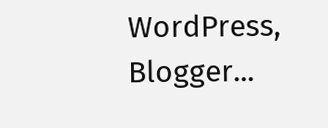WordPress, Blogger...